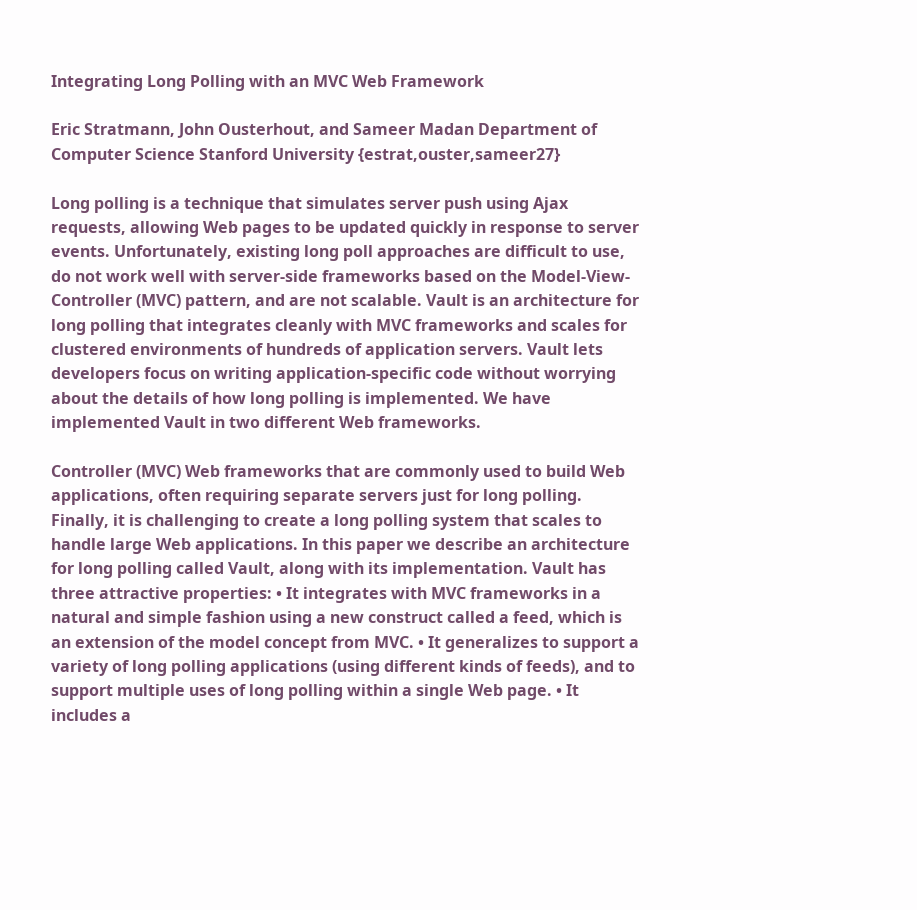Integrating Long Polling with an MVC Web Framework

Eric Stratmann, John Ousterhout, and Sameer Madan Department of Computer Science Stanford University {estrat,ouster,sameer27}

Long polling is a technique that simulates server push using Ajax requests, allowing Web pages to be updated quickly in response to server events. Unfortunately, existing long poll approaches are difficult to use, do not work well with server-side frameworks based on the Model-View-Controller (MVC) pattern, and are not scalable. Vault is an architecture for long polling that integrates cleanly with MVC frameworks and scales for clustered environments of hundreds of application servers. Vault lets developers focus on writing application-specific code without worrying about the details of how long polling is implemented. We have implemented Vault in two different Web frameworks.

Controller (MVC) Web frameworks that are commonly used to build Web applications, often requiring separate servers just for long polling. Finally, it is challenging to create a long polling system that scales to handle large Web applications. In this paper we describe an architecture for long polling called Vault, along with its implementation. Vault has three attractive properties: • It integrates with MVC frameworks in a natural and simple fashion using a new construct called a feed, which is an extension of the model concept from MVC. • It generalizes to support a variety of long polling applications (using different kinds of feeds), and to support multiple uses of long polling within a single Web page. • It includes a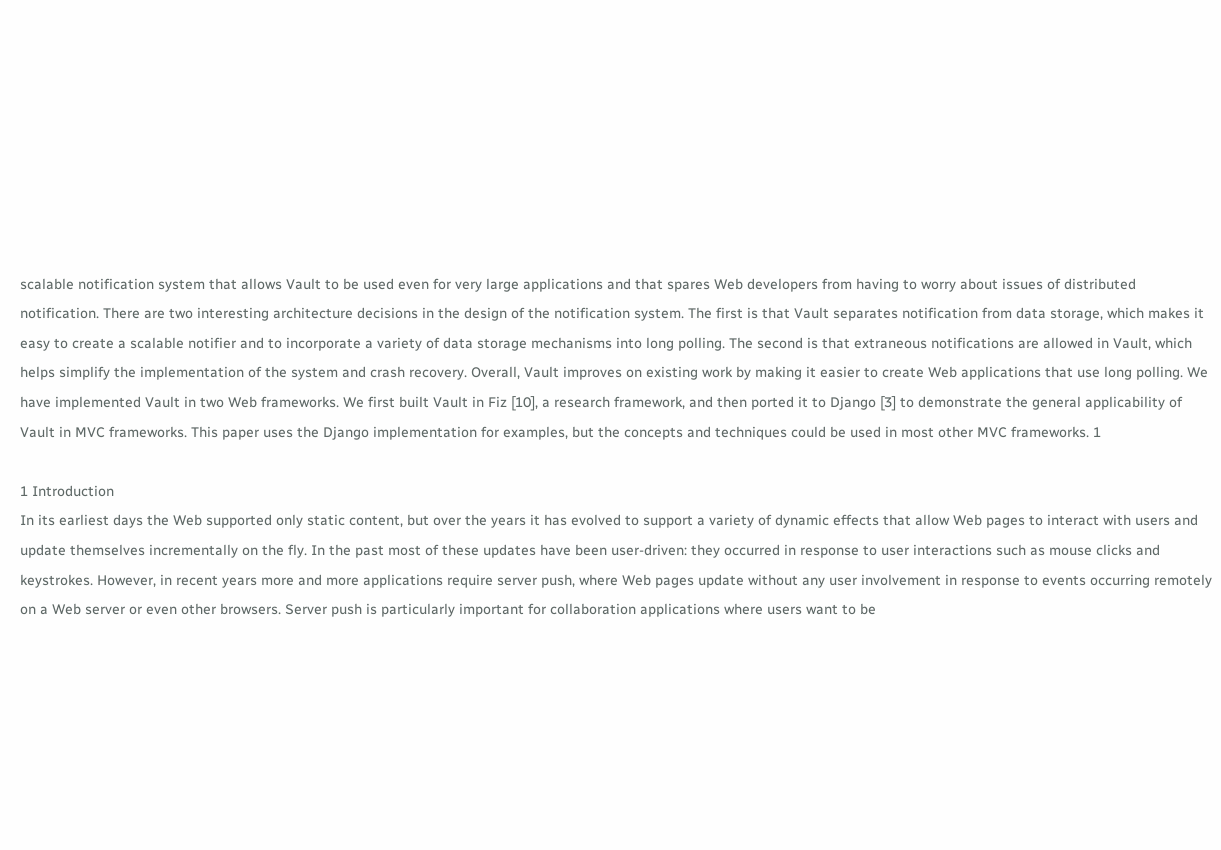scalable notification system that allows Vault to be used even for very large applications and that spares Web developers from having to worry about issues of distributed notification. There are two interesting architecture decisions in the design of the notification system. The first is that Vault separates notification from data storage, which makes it easy to create a scalable notifier and to incorporate a variety of data storage mechanisms into long polling. The second is that extraneous notifications are allowed in Vault, which helps simplify the implementation of the system and crash recovery. Overall, Vault improves on existing work by making it easier to create Web applications that use long polling. We have implemented Vault in two Web frameworks. We first built Vault in Fiz [10], a research framework, and then ported it to Django [3] to demonstrate the general applicability of Vault in MVC frameworks. This paper uses the Django implementation for examples, but the concepts and techniques could be used in most other MVC frameworks. 1

1 Introduction
In its earliest days the Web supported only static content, but over the years it has evolved to support a variety of dynamic effects that allow Web pages to interact with users and update themselves incrementally on the fly. In the past most of these updates have been user-driven: they occurred in response to user interactions such as mouse clicks and keystrokes. However, in recent years more and more applications require server push, where Web pages update without any user involvement in response to events occurring remotely on a Web server or even other browsers. Server push is particularly important for collaboration applications where users want to be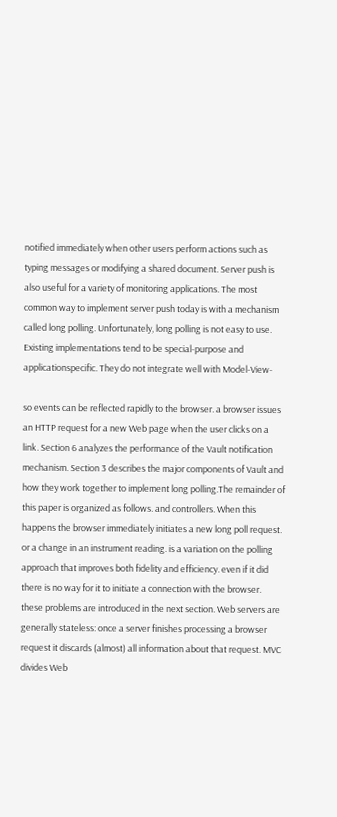notified immediately when other users perform actions such as typing messages or modifying a shared document. Server push is also useful for a variety of monitoring applications. The most common way to implement server push today is with a mechanism called long polling. Unfortunately, long polling is not easy to use. Existing implementations tend to be special-purpose and applicationspecific. They do not integrate well with Model-View-

so events can be reflected rapidly to the browser. a browser issues an HTTP request for a new Web page when the user clicks on a link. Section 6 analyzes the performance of the Vault notification mechanism. Section 3 describes the major components of Vault and how they work together to implement long polling.The remainder of this paper is organized as follows. and controllers. When this happens the browser immediately initiates a new long poll request. or a change in an instrument reading. is a variation on the polling approach that improves both fidelity and efficiency. even if it did there is no way for it to initiate a connection with the browser. these problems are introduced in the next section. Web servers are generally stateless: once a server finishes processing a browser request it discards (almost) all information about that request. MVC divides Web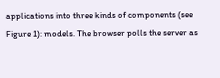applications into three kinds of components (see Figure 1): models. The browser polls the server as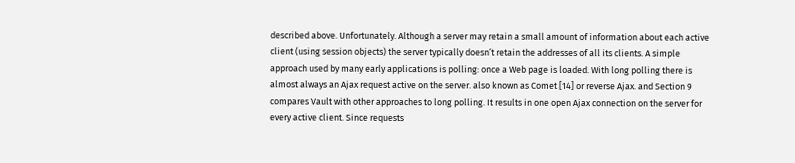described above. Unfortunately. Although a server may retain a small amount of information about each active client (using session objects) the server typically doesn’t retain the addresses of all its clients. A simple approach used by many early applications is polling: once a Web page is loaded. With long polling there is almost always an Ajax request active on the server. also known as Comet [14] or reverse Ajax. and Section 9 compares Vault with other approaches to long polling. It results in one open Ajax connection on the server for every active client. Since requests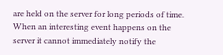are held on the server for long periods of time. When an interesting event happens on the server it cannot immediately notify the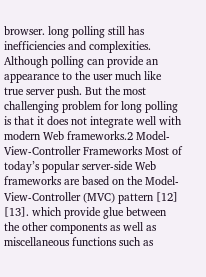browser. long polling still has inefficiencies and complexities. Although polling can provide an appearance to the user much like true server push. But the most challenging problem for long polling is that it does not integrate well with modern Web frameworks.2 Model-View-Controller Frameworks Most of today’s popular server-side Web frameworks are based on the Model-View-Controller (MVC) pattern [12] [13]. which provide glue between the other components as well as miscellaneous functions such as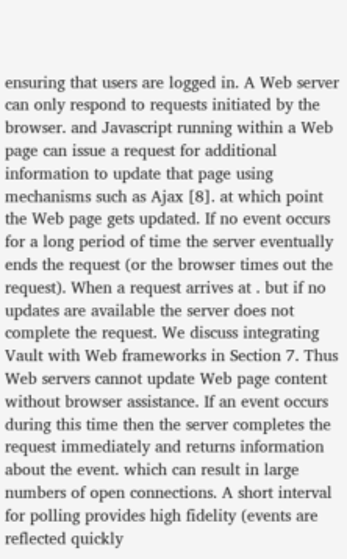ensuring that users are logged in. A Web server can only respond to requests initiated by the browser. and Javascript running within a Web page can issue a request for additional information to update that page using mechanisms such as Ajax [8]. at which point the Web page gets updated. If no event occurs for a long period of time the server eventually ends the request (or the browser times out the request). When a request arrives at . but if no updates are available the server does not complete the request. We discuss integrating Vault with Web frameworks in Section 7. Thus Web servers cannot update Web page content without browser assistance. If an event occurs during this time then the server completes the request immediately and returns information about the event. which can result in large numbers of open connections. A short interval for polling provides high fidelity (events are reflected quickly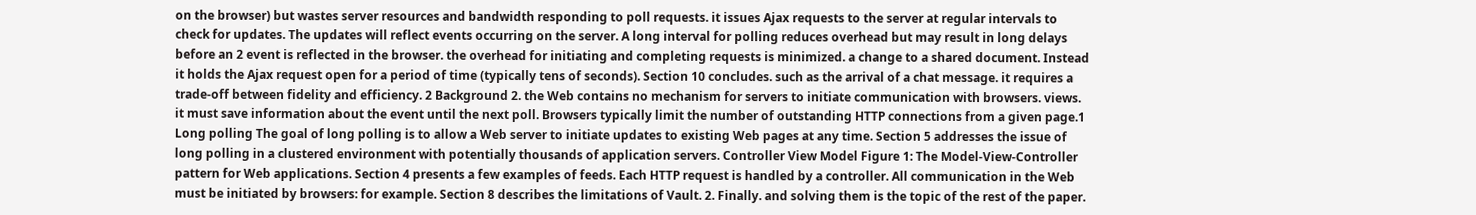on the browser) but wastes server resources and bandwidth responding to poll requests. it issues Ajax requests to the server at regular intervals to check for updates. The updates will reflect events occurring on the server. A long interval for polling reduces overhead but may result in long delays before an 2 event is reflected in the browser. the overhead for initiating and completing requests is minimized. a change to a shared document. Instead it holds the Ajax request open for a period of time (typically tens of seconds). Section 10 concludes. such as the arrival of a chat message. it requires a trade-off between fidelity and efficiency. 2 Background 2. the Web contains no mechanism for servers to initiate communication with browsers. views. it must save information about the event until the next poll. Browsers typically limit the number of outstanding HTTP connections from a given page.1 Long polling The goal of long polling is to allow a Web server to initiate updates to existing Web pages at any time. Section 5 addresses the issue of long polling in a clustered environment with potentially thousands of application servers. Controller View Model Figure 1: The Model-View-Controller pattern for Web applications. Section 4 presents a few examples of feeds. Each HTTP request is handled by a controller. All communication in the Web must be initiated by browsers: for example. Section 8 describes the limitations of Vault. 2. Finally. and solving them is the topic of the rest of the paper.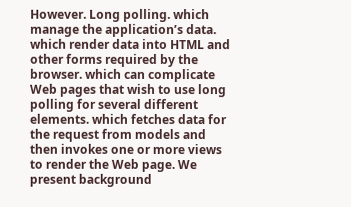However. Long polling. which manage the application’s data. which render data into HTML and other forms required by the browser. which can complicate Web pages that wish to use long polling for several different elements. which fetches data for the request from models and then invokes one or more views to render the Web page. We present background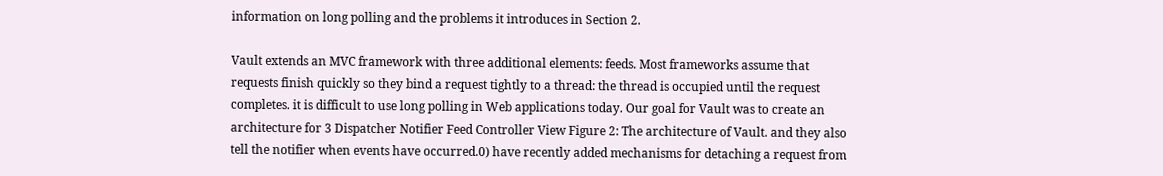information on long polling and the problems it introduces in Section 2.

Vault extends an MVC framework with three additional elements: feeds. Most frameworks assume that requests finish quickly so they bind a request tightly to a thread: the thread is occupied until the request completes. it is difficult to use long polling in Web applications today. Our goal for Vault was to create an architecture for 3 Dispatcher Notifier Feed Controller View Figure 2: The architecture of Vault. and they also tell the notifier when events have occurred.0) have recently added mechanisms for detaching a request from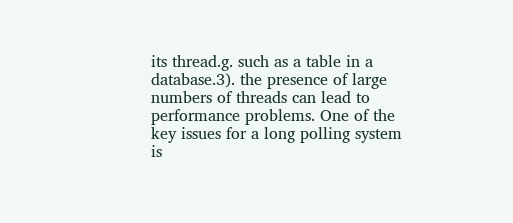its thread.g. such as a table in a database.3). the presence of large numbers of threads can lead to performance problems. One of the key issues for a long polling system is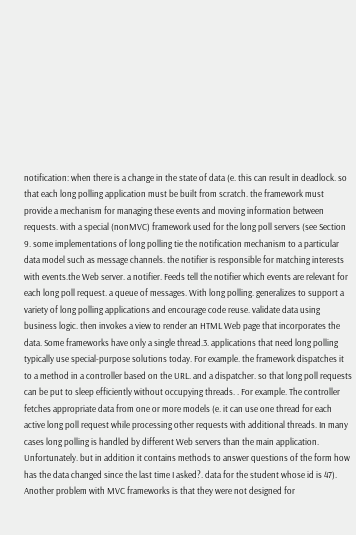notification: when there is a change in the state of data (e. this can result in deadlock. so that each long polling application must be built from scratch. the framework must provide a mechanism for managing these events and moving information between requests. with a special (nonMVC) framework used for the long poll servers (see Section 9. some implementations of long polling tie the notification mechanism to a particular data model such as message channels. the notifier is responsible for matching interests with events.the Web server. a notifier. Feeds tell the notifier which events are relevant for each long poll request. a queue of messages. With long polling. generalizes to support a variety of long polling applications and encourage code reuse. validate data using business logic. then invokes a view to render an HTML Web page that incorporates the data. Some frameworks have only a single thread.3. applications that need long polling typically use special-purpose solutions today. For example. the framework dispatches it to a method in a controller based on the URL. and a dispatcher. so that long poll requests can be put to sleep efficiently without occupying threads. . For example. The controller fetches appropriate data from one or more models (e. it can use one thread for each active long poll request while processing other requests with additional threads. In many cases long polling is handled by different Web servers than the main application. Unfortunately. but in addition it contains methods to answer questions of the form how has the data changed since the last time I asked?. data for the student whose id is 47). Another problem with MVC frameworks is that they were not designed for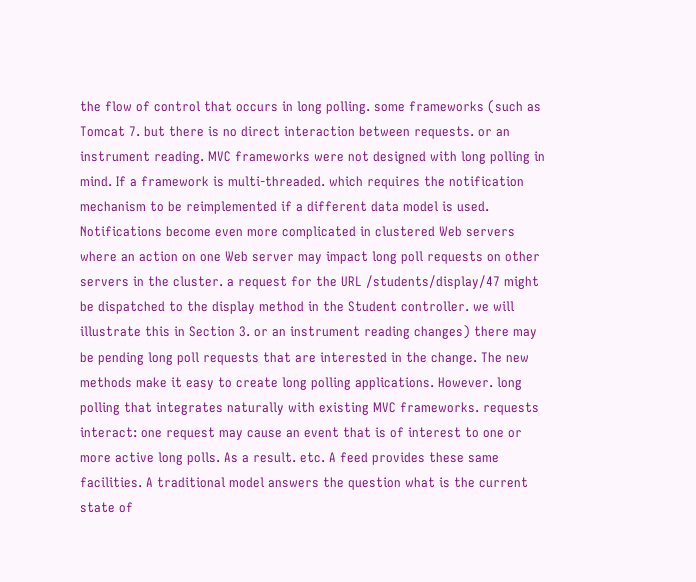the flow of control that occurs in long polling. some frameworks (such as Tomcat 7. but there is no direct interaction between requests. or an instrument reading. MVC frameworks were not designed with long polling in mind. If a framework is multi-threaded. which requires the notification mechanism to be reimplemented if a different data model is used. Notifications become even more complicated in clustered Web servers where an action on one Web server may impact long poll requests on other servers in the cluster. a request for the URL /students/display/47 might be dispatched to the display method in the Student controller. we will illustrate this in Section 3. or an instrument reading changes) there may be pending long poll requests that are interested in the change. The new methods make it easy to create long polling applications. However. long polling that integrates naturally with existing MVC frameworks. requests interact: one request may cause an event that is of interest to one or more active long polls. As a result. etc. A feed provides these same facilities. A traditional model answers the question what is the current state of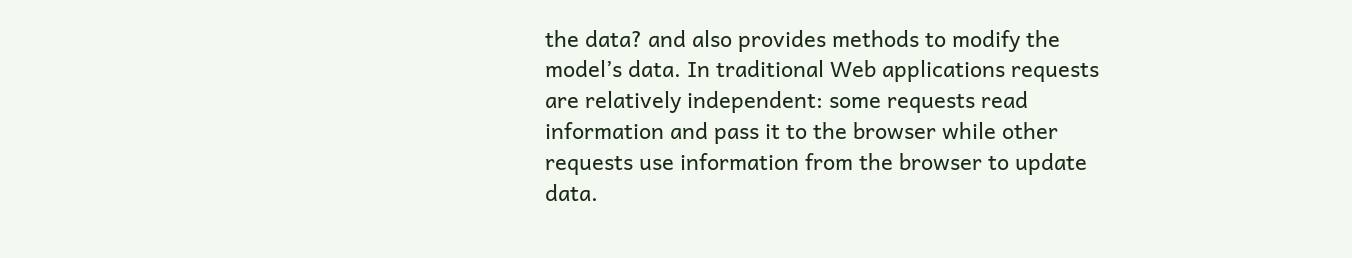the data? and also provides methods to modify the model’s data. In traditional Web applications requests are relatively independent: some requests read information and pass it to the browser while other requests use information from the browser to update data.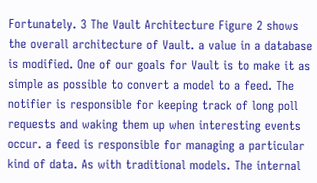Fortunately. 3 The Vault Architecture Figure 2 shows the overall architecture of Vault. a value in a database is modified. One of our goals for Vault is to make it as simple as possible to convert a model to a feed. The notifier is responsible for keeping track of long poll requests and waking them up when interesting events occur. a feed is responsible for managing a particular kind of data. As with traditional models. The internal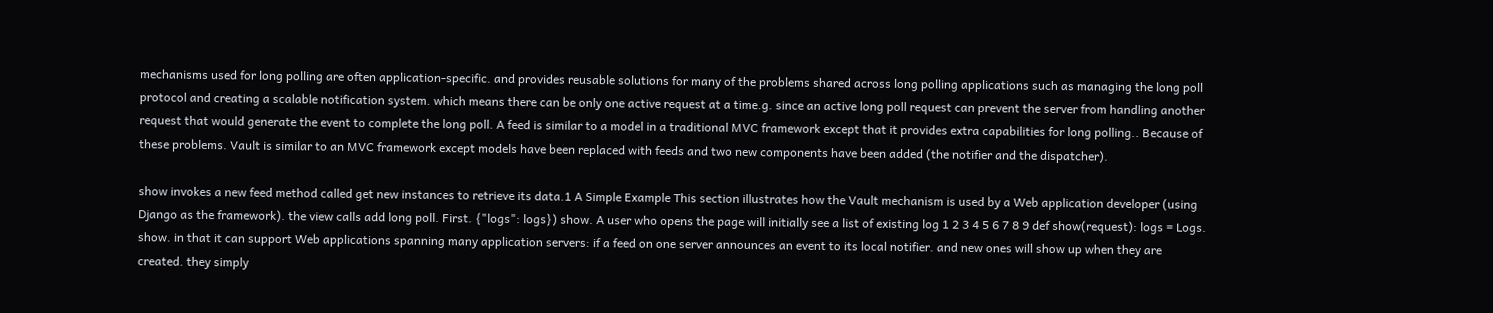mechanisms used for long polling are often application-specific. and provides reusable solutions for many of the problems shared across long polling applications such as managing the long poll protocol and creating a scalable notification system. which means there can be only one active request at a time.g. since an active long poll request can prevent the server from handling another request that would generate the event to complete the long poll. A feed is similar to a model in a traditional MVC framework except that it provides extra capabilities for long polling.. Because of these problems. Vault is similar to an MVC framework except models have been replaced with feeds and two new components have been added (the notifier and the dispatcher).

show invokes a new feed method called get new instances to retrieve its data.1 A Simple Example This section illustrates how the Vault mechanism is used by a Web application developer (using Django as the framework). the view calls add long poll. First. {"logs": logs}) show. A user who opens the page will initially see a list of existing log 1 2 3 4 5 6 7 8 9 def show(request): logs = Logs. show. in that it can support Web applications spanning many application servers: if a feed on one server announces an event to its local notifier. and new ones will show up when they are created. they simply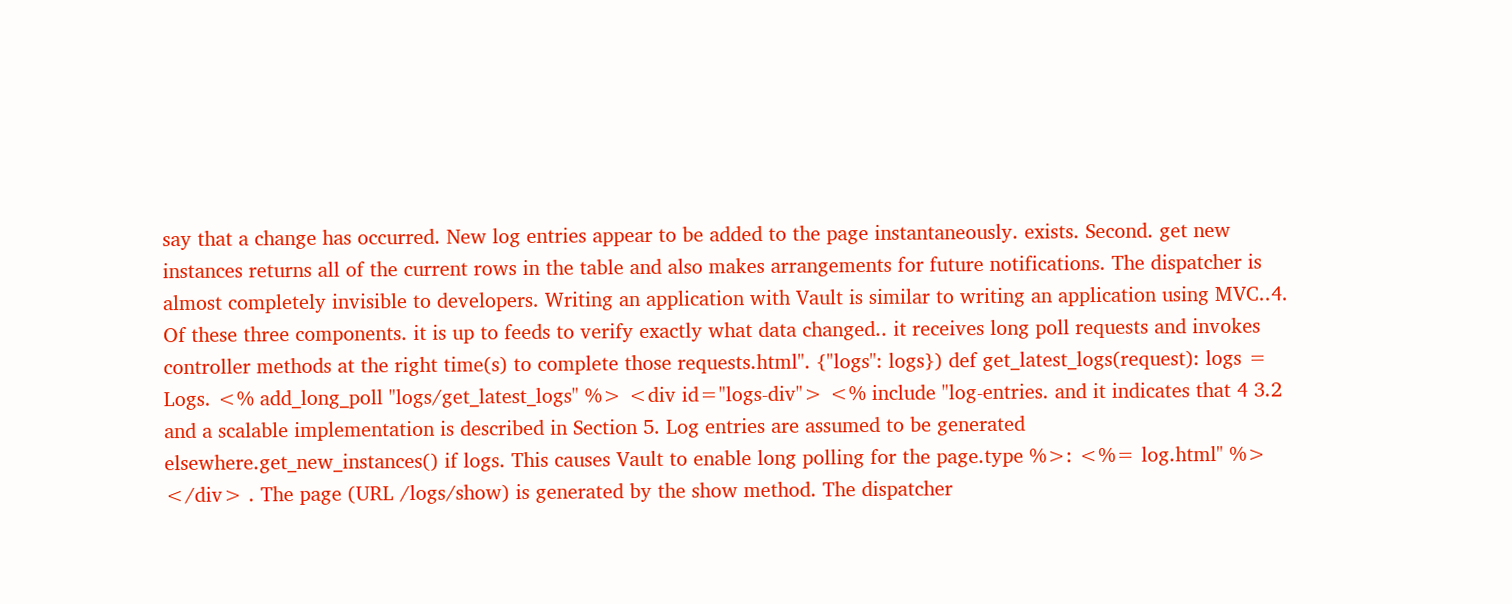say that a change has occurred. New log entries appear to be added to the page instantaneously. exists. Second. get new instances returns all of the current rows in the table and also makes arrangements for future notifications. The dispatcher is almost completely invisible to developers. Writing an application with Vault is similar to writing an application using MVC..4. Of these three components. it is up to feeds to verify exactly what data changed.. it receives long poll requests and invokes controller methods at the right time(s) to complete those requests.html". {"logs": logs}) def get_latest_logs(request): logs = Logs. <% add_long_poll "logs/get_latest_logs" %> <div id="logs-div"> <% include "log-entries. and it indicates that 4 3.2 and a scalable implementation is described in Section 5. Log entries are assumed to be generated elsewhere.get_new_instances() if logs. This causes Vault to enable long polling for the page.type %>: <%= log.html" %> </div> . The page (URL /logs/show) is generated by the show method. The dispatcher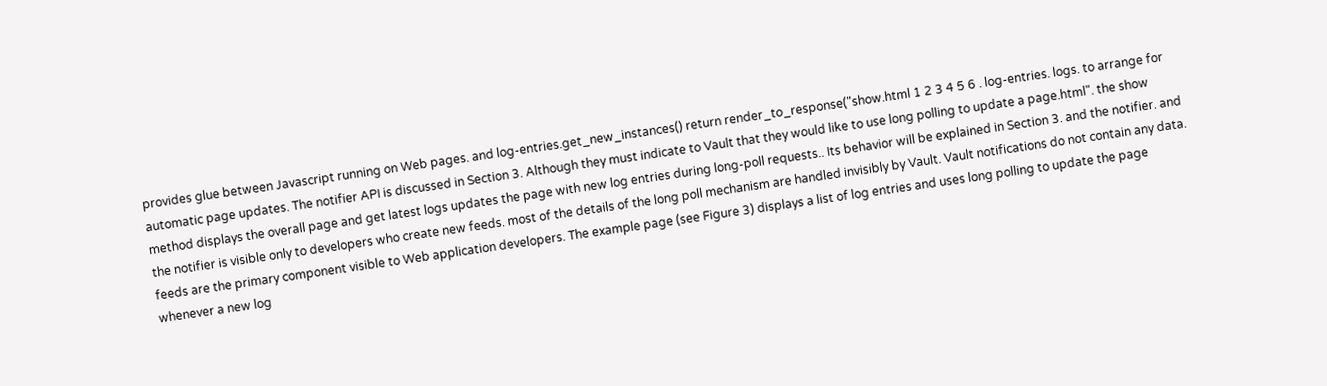provides glue between Javascript running on Web pages. and log-entries.get_new_instances() return render_to_response("show.html 1 2 3 4 5 6 . log-entries. logs. to arrange for automatic page updates. The notifier API is discussed in Section 3. Although they must indicate to Vault that they would like to use long polling to update a page.html". the show method displays the overall page and get latest logs updates the page with new log entries during long-poll requests.. Its behavior will be explained in Section 3. and the notifier. and the notifier is visible only to developers who create new feeds. most of the details of the long poll mechanism are handled invisibly by Vault. Vault notifications do not contain any data. feeds are the primary component visible to Web application developers. The example page (see Figure 3) displays a list of log entries and uses long polling to update the page whenever a new log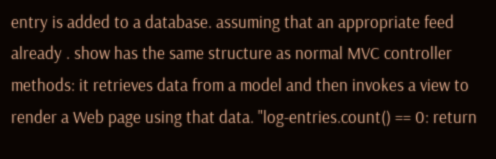entry is added to a database. assuming that an appropriate feed already . show has the same structure as normal MVC controller methods: it retrieves data from a model and then invokes a view to render a Web page using that data. "log-entries.count() == 0: return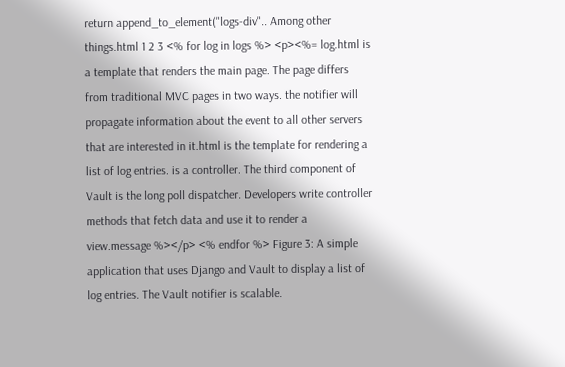return append_to_element("logs-div".. Among other things.html 1 2 3 <% for log in logs %> <p><%= log.html is a template that renders the main page. The page differs from traditional MVC pages in two ways. the notifier will propagate information about the event to all other servers that are interested in it.html is the template for rendering a list of log entries. is a controller. The third component of Vault is the long poll dispatcher. Developers write controller methods that fetch data and use it to render a view.message %></p> <% endfor %> Figure 3: A simple application that uses Django and Vault to display a list of log entries. The Vault notifier is scalable.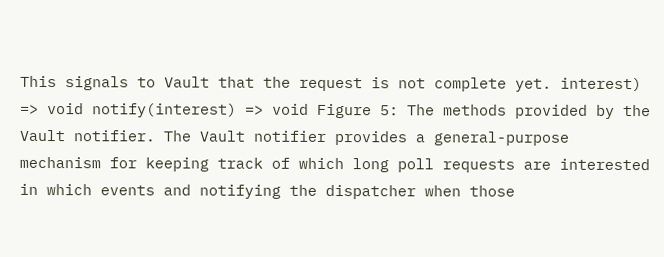This signals to Vault that the request is not complete yet. interest) => void notify(interest) => void Figure 5: The methods provided by the Vault notifier. The Vault notifier provides a general-purpose mechanism for keeping track of which long poll requests are interested in which events and notifying the dispatcher when those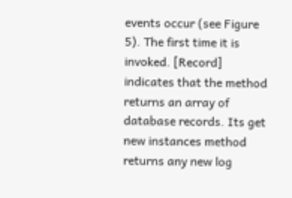events occur (see Figure 5). The first time it is invoked. [Record] indicates that the method returns an array of database records. Its get new instances method returns any new log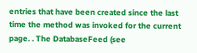entries that have been created since the last time the method was invoked for the current page. . The DatabaseFeed (see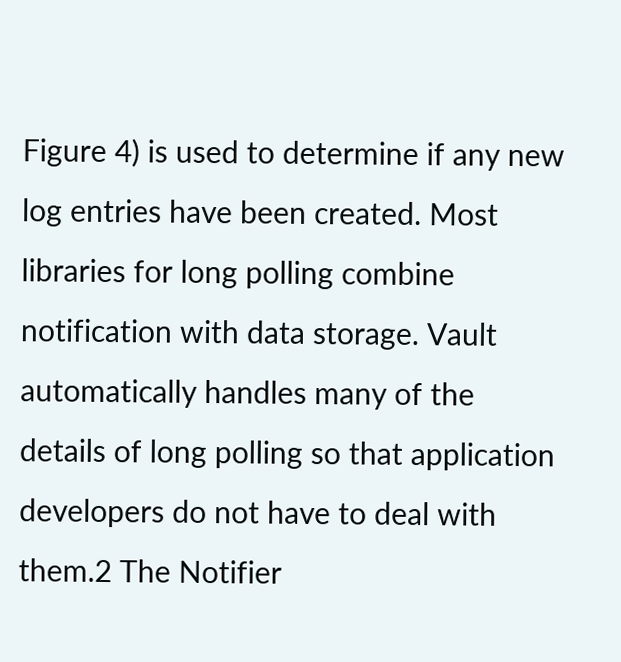Figure 4) is used to determine if any new log entries have been created. Most libraries for long polling combine notification with data storage. Vault automatically handles many of the details of long polling so that application developers do not have to deal with them.2 The Notifier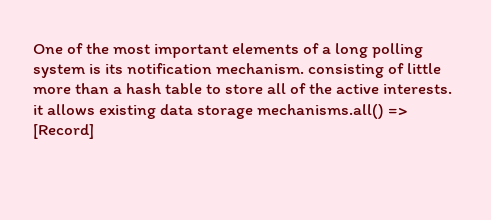One of the most important elements of a long polling system is its notification mechanism. consisting of little more than a hash table to store all of the active interests. it allows existing data storage mechanisms.all() => [Record]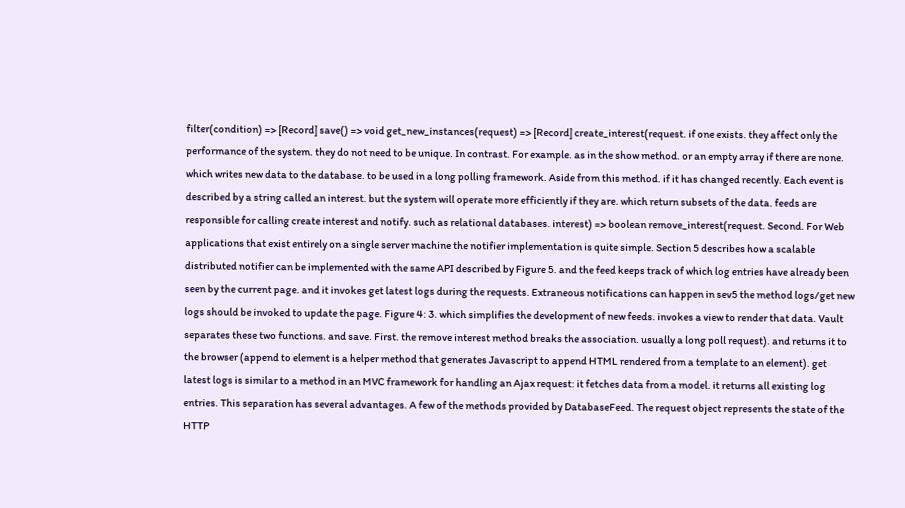filter(condition) => [Record] save() => void get_new_instances(request) => [Record] create_interest(request. if one exists. they affect only the performance of the system. they do not need to be unique. In contrast. For example. as in the show method. or an empty array if there are none. which writes new data to the database. to be used in a long polling framework. Aside from this method. if it has changed recently. Each event is described by a string called an interest. but the system will operate more efficiently if they are. which return subsets of the data. feeds are responsible for calling create interest and notify. such as relational databases. interest) => boolean remove_interest(request. Second. For Web applications that exist entirely on a single server machine the notifier implementation is quite simple. Section 5 describes how a scalable distributed notifier can be implemented with the same API described by Figure 5. and the feed keeps track of which log entries have already been seen by the current page. and it invokes get latest logs during the requests. Extraneous notifications can happen in sev5 the method logs/get new logs should be invoked to update the page. Figure 4: 3. which simplifies the development of new feeds. invokes a view to render that data. Vault separates these two functions. and save. First. the remove interest method breaks the association. usually a long poll request). and returns it to the browser (append to element is a helper method that generates Javascript to append HTML rendered from a template to an element). get latest logs is similar to a method in an MVC framework for handling an Ajax request: it fetches data from a model. it returns all existing log entries. This separation has several advantages. A few of the methods provided by DatabaseFeed. The request object represents the state of the HTTP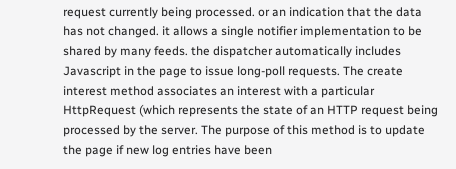request currently being processed. or an indication that the data has not changed. it allows a single notifier implementation to be shared by many feeds. the dispatcher automatically includes Javascript in the page to issue long-poll requests. The create interest method associates an interest with a particular HttpRequest (which represents the state of an HTTP request being processed by the server. The purpose of this method is to update the page if new log entries have been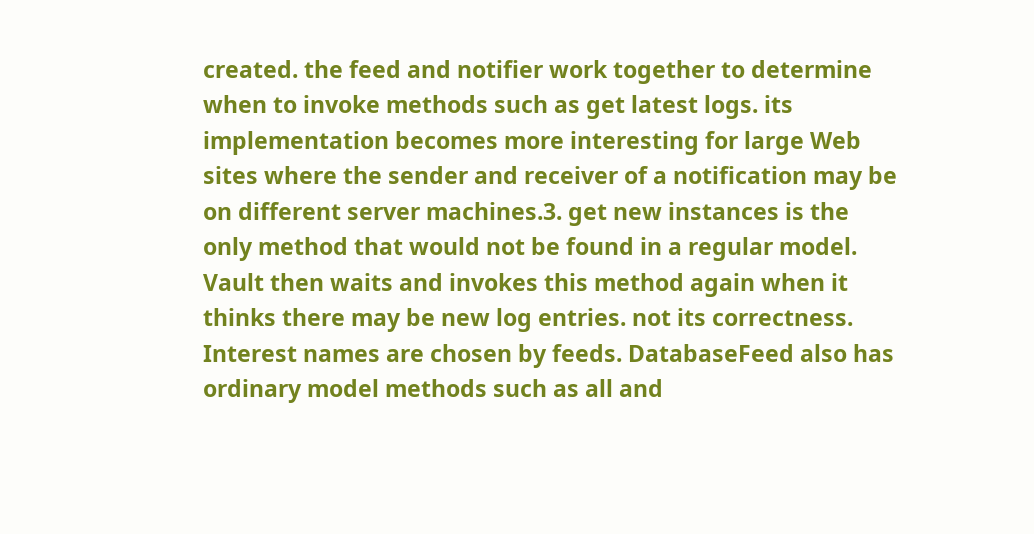created. the feed and notifier work together to determine when to invoke methods such as get latest logs. its implementation becomes more interesting for large Web sites where the sender and receiver of a notification may be on different server machines.3. get new instances is the only method that would not be found in a regular model. Vault then waits and invokes this method again when it thinks there may be new log entries. not its correctness. Interest names are chosen by feeds. DatabaseFeed also has ordinary model methods such as all and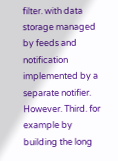filter. with data storage managed by feeds and notification implemented by a separate notifier. However. Third. for example by building the long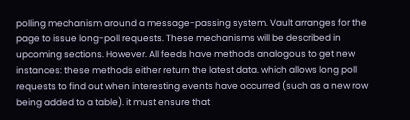polling mechanism around a message-passing system. Vault arranges for the page to issue long-poll requests. These mechanisms will be described in upcoming sections. However. All feeds have methods analogous to get new instances: these methods either return the latest data. which allows long poll requests to find out when interesting events have occurred (such as a new row being added to a table). it must ensure that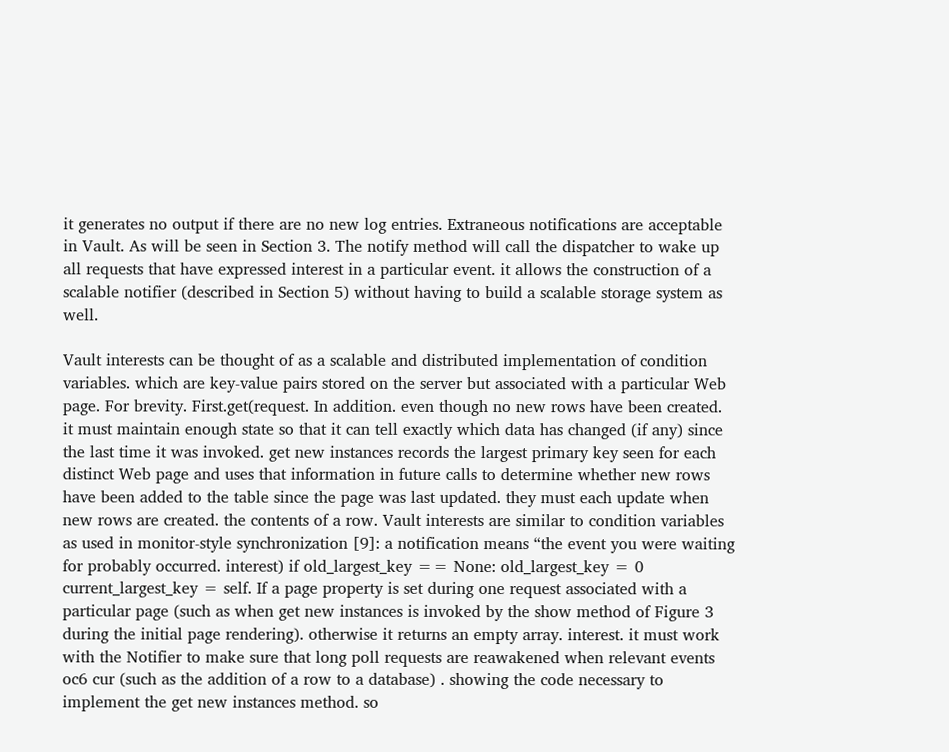it generates no output if there are no new log entries. Extraneous notifications are acceptable in Vault. As will be seen in Section 3. The notify method will call the dispatcher to wake up all requests that have expressed interest in a particular event. it allows the construction of a scalable notifier (described in Section 5) without having to build a scalable storage system as well.

Vault interests can be thought of as a scalable and distributed implementation of condition variables. which are key-value pairs stored on the server but associated with a particular Web page. For brevity. First.get(request. In addition. even though no new rows have been created. it must maintain enough state so that it can tell exactly which data has changed (if any) since the last time it was invoked. get new instances records the largest primary key seen for each distinct Web page and uses that information in future calls to determine whether new rows have been added to the table since the page was last updated. they must each update when new rows are created. the contents of a row. Vault interests are similar to condition variables as used in monitor-style synchronization [9]: a notification means “the event you were waiting for probably occurred. interest) if old_largest_key == None: old_largest_key = 0 current_largest_key = self. If a page property is set during one request associated with a particular page (such as when get new instances is invoked by the show method of Figure 3 during the initial page rendering). otherwise it returns an empty array. interest. it must work with the Notifier to make sure that long poll requests are reawakened when relevant events oc6 cur (such as the addition of a row to a database) . showing the code necessary to implement the get new instances method. so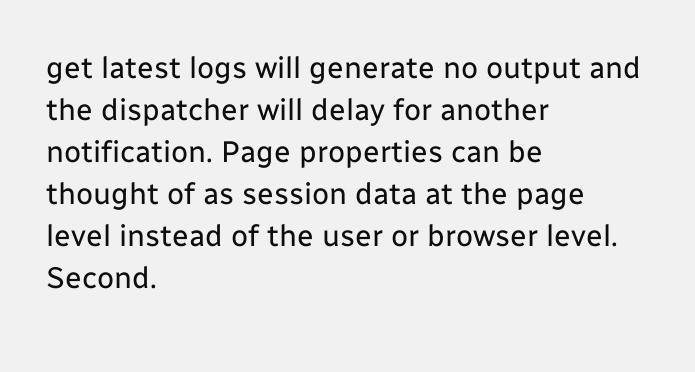get latest logs will generate no output and the dispatcher will delay for another notification. Page properties can be thought of as session data at the page level instead of the user or browser level. Second.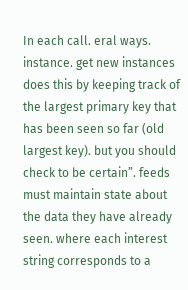In each call. eral ways. instance. get new instances does this by keeping track of the largest primary key that has been seen so far (old largest key). but you should check to be certain”. feeds must maintain state about the data they have already seen. where each interest string corresponds to a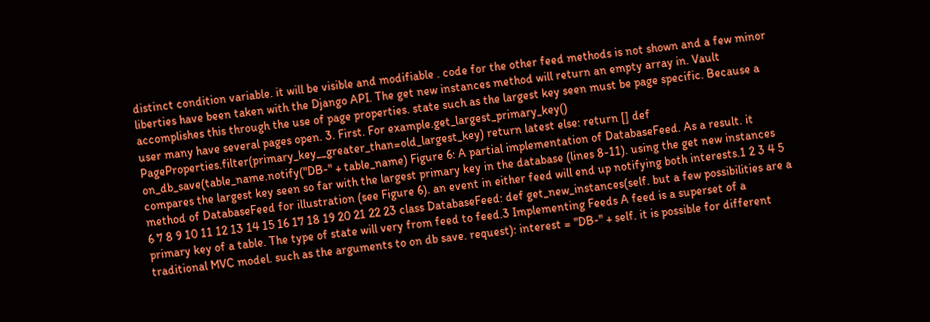distinct condition variable. it will be visible and modifiable . code for the other feed methods is not shown and a few minor liberties have been taken with the Django API. The get new instances method will return an empty array in. Vault accomplishes this through the use of page properties. state such as the largest key seen must be page specific. Because a user many have several pages open. 3. First. For example.get_largest_primary_key() PageProperties.filter(primary_key__greater_than=old_largest_key) return latest else: return [] def on_db_save(table_name.notify("DB-" + table_name) Figure 6: A partial implementation of DatabaseFeed. As a result. it compares the largest key seen so far with the largest primary key in the database (lines 8-11). using the get new instances method of DatabaseFeed for illustration (see Figure 6). an event in either feed will end up notifying both interests.1 2 3 4 5 6 7 8 9 10 11 12 13 14 15 16 17 18 19 20 21 22 23 class DatabaseFeed: def get_new_instances(self. but a few possibilities are a primary key of a table. The type of state will very from feed to feed.3 Implementing Feeds A feed is a superset of a traditional MVC model. such as the arguments to on db save. request): interest = "DB-" + self. it is possible for different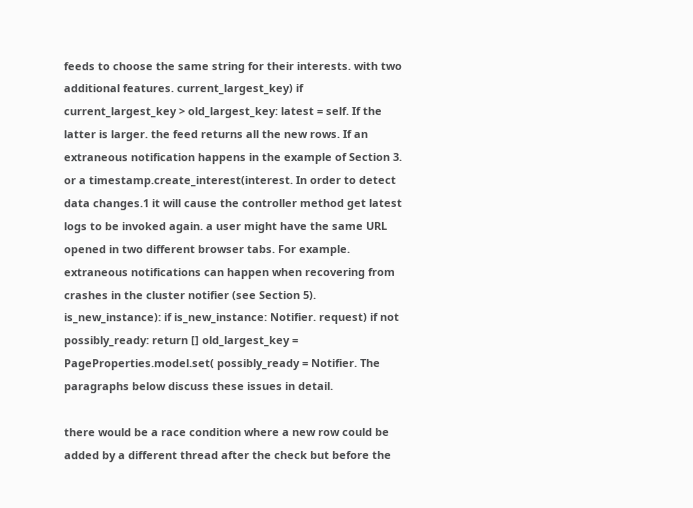feeds to choose the same string for their interests. with two additional features. current_largest_key) if current_largest_key > old_largest_key: latest = self. If the latter is larger. the feed returns all the new rows. If an extraneous notification happens in the example of Section 3. or a timestamp.create_interest(interest. In order to detect data changes.1 it will cause the controller method get latest logs to be invoked again. a user might have the same URL opened in two different browser tabs. For example. extraneous notifications can happen when recovering from crashes in the cluster notifier (see Section 5). is_new_instance): if is_new_instance: Notifier. request) if not possibly_ready: return [] old_largest_key = PageProperties.model.set( possibly_ready = Notifier. The paragraphs below discuss these issues in detail.

there would be a race condition where a new row could be added by a different thread after the check but before the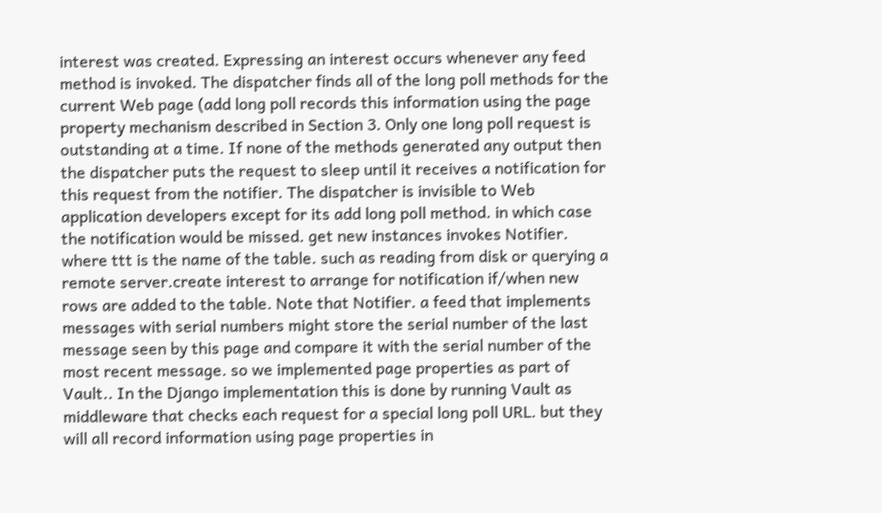interest was created. Expressing an interest occurs whenever any feed method is invoked. The dispatcher finds all of the long poll methods for the current Web page (add long poll records this information using the page property mechanism described in Section 3. Only one long poll request is outstanding at a time. If none of the methods generated any output then the dispatcher puts the request to sleep until it receives a notification for this request from the notifier. The dispatcher is invisible to Web application developers except for its add long poll method. in which case the notification would be missed. get new instances invokes Notifier. where ttt is the name of the table. such as reading from disk or querying a remote server.create interest to arrange for notification if/when new rows are added to the table. Note that Notifier. a feed that implements messages with serial numbers might store the serial number of the last message seen by this page and compare it with the serial number of the most recent message. so we implemented page properties as part of Vault.. In the Django implementation this is done by running Vault as middleware that checks each request for a special long poll URL. but they will all record information using page properties in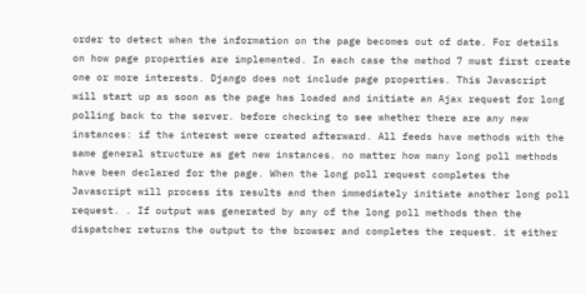order to detect when the information on the page becomes out of date. For details on how page properties are implemented. In each case the method 7 must first create one or more interests. Django does not include page properties. This Javascript will start up as soon as the page has loaded and initiate an Ajax request for long polling back to the server. before checking to see whether there are any new instances: if the interest were created afterward. All feeds have methods with the same general structure as get new instances. no matter how many long poll methods have been declared for the page. When the long poll request completes the Javascript will process its results and then immediately initiate another long poll request. . If output was generated by any of the long poll methods then the dispatcher returns the output to the browser and completes the request. it either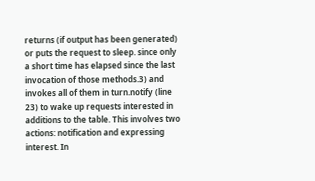returns (if output has been generated) or puts the request to sleep. since only a short time has elapsed since the last invocation of those methods.3) and invokes all of them in turn.notify (line 23) to wake up requests interested in additions to the table. This involves two actions: notification and expressing interest. In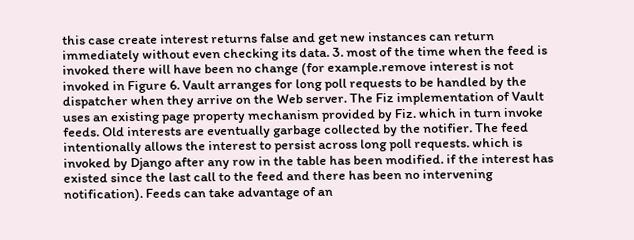this case create interest returns false and get new instances can return immediately without even checking its data. 3. most of the time when the feed is invoked there will have been no change (for example.remove interest is not invoked in Figure 6. Vault arranges for long poll requests to be handled by the dispatcher when they arrive on the Web server. The Fiz implementation of Vault uses an existing page property mechanism provided by Fiz. which in turn invoke feeds. Old interests are eventually garbage collected by the notifier. The feed intentionally allows the interest to persist across long poll requests. which is invoked by Django after any row in the table has been modified. if the interest has existed since the last call to the feed and there has been no intervening notification). Feeds can take advantage of an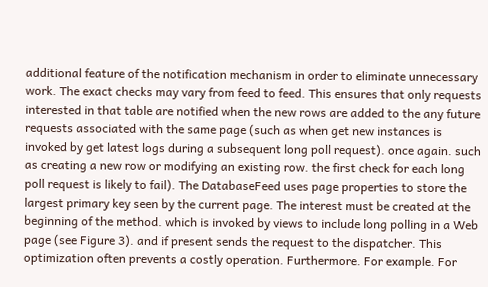additional feature of the notification mechanism in order to eliminate unnecessary work. The exact checks may vary from feed to feed. This ensures that only requests interested in that table are notified when the new rows are added to the any future requests associated with the same page (such as when get new instances is invoked by get latest logs during a subsequent long poll request). once again. such as creating a new row or modifying an existing row. the first check for each long poll request is likely to fail). The DatabaseFeed uses page properties to store the largest primary key seen by the current page. The interest must be created at the beginning of the method. which is invoked by views to include long polling in a Web page (see Figure 3). and if present sends the request to the dispatcher. This optimization often prevents a costly operation. Furthermore. For example. For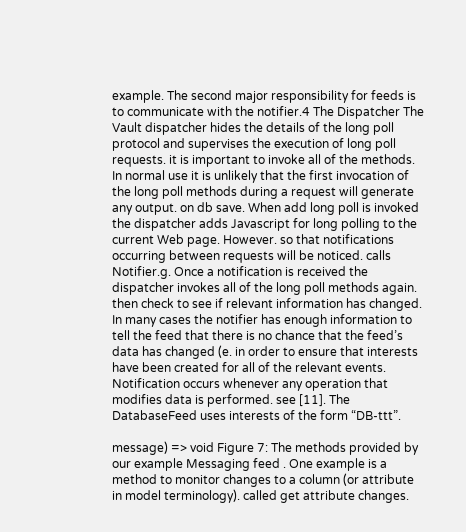example. The second major responsibility for feeds is to communicate with the notifier.4 The Dispatcher The Vault dispatcher hides the details of the long poll protocol and supervises the execution of long poll requests. it is important to invoke all of the methods. In normal use it is unlikely that the first invocation of the long poll methods during a request will generate any output. on db save. When add long poll is invoked the dispatcher adds Javascript for long polling to the current Web page. However. so that notifications occurring between requests will be noticed. calls Notifier.g. Once a notification is received the dispatcher invokes all of the long poll methods again. then check to see if relevant information has changed. In many cases the notifier has enough information to tell the feed that there is no chance that the feed’s data has changed (e. in order to ensure that interests have been created for all of the relevant events. Notification occurs whenever any operation that modifies data is performed. see [11]. The DatabaseFeed uses interests of the form “DB-ttt”.

message) => void Figure 7: The methods provided by our example Messaging feed . One example is a method to monitor changes to a column (or attribute in model terminology). called get attribute changes.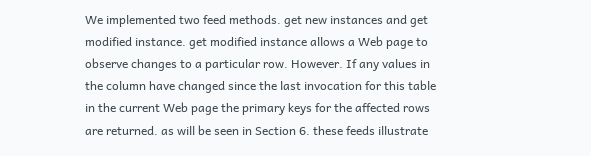We implemented two feed methods. get new instances and get modified instance. get modified instance allows a Web page to observe changes to a particular row. However. If any values in the column have changed since the last invocation for this table in the current Web page the primary keys for the affected rows are returned. as will be seen in Section 6. these feeds illustrate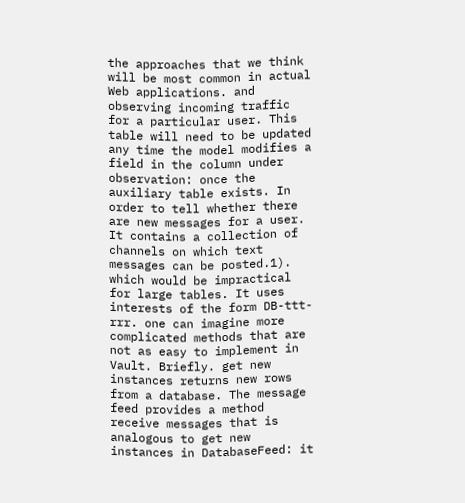the approaches that we think will be most common in actual Web applications. and observing incoming traffic for a particular user. This table will need to be updated any time the model modifies a field in the column under observation: once the auxiliary table exists. In order to tell whether there are new messages for a user. It contains a collection of channels on which text messages can be posted.1). which would be impractical for large tables. It uses interests of the form DB-ttt-rrr. one can imagine more complicated methods that are not as easy to implement in Vault. Briefly. get new instances returns new rows from a database. The message feed provides a method receive messages that is analogous to get new instances in DatabaseFeed: it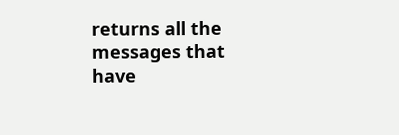returns all the messages that have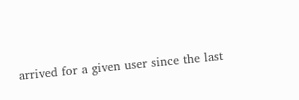arrived for a given user since the last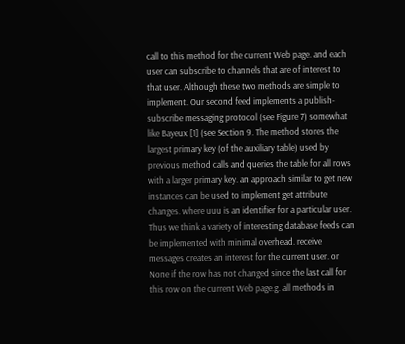call to this method for the current Web page. and each user can subscribe to channels that are of interest to that user. Although these two methods are simple to implement. Our second feed implements a publish-subscribe messaging protocol (see Figure 7) somewhat like Bayeux [1] (see Section 9. The method stores the largest primary key (of the auxiliary table) used by previous method calls and queries the table for all rows with a larger primary key. an approach similar to get new instances can be used to implement get attribute changes. where uuu is an identifier for a particular user. Thus we think a variety of interesting database feeds can be implemented with minimal overhead. receive messages creates an interest for the current user. or None if the row has not changed since the last call for this row on the current Web page.g. all methods in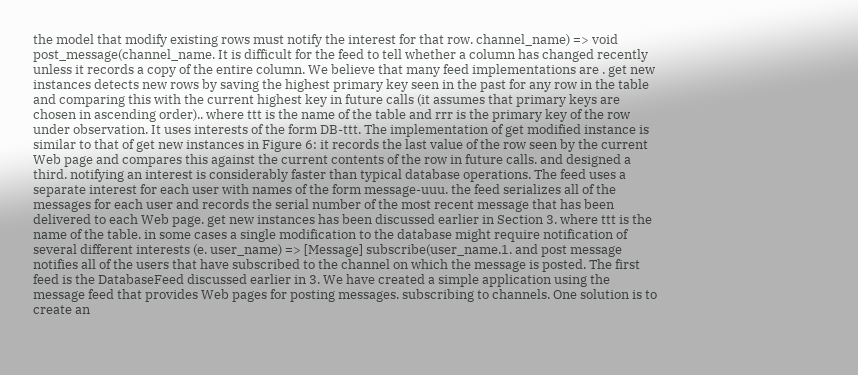the model that modify existing rows must notify the interest for that row. channel_name) => void post_message(channel_name. It is difficult for the feed to tell whether a column has changed recently unless it records a copy of the entire column. We believe that many feed implementations are . get new instances detects new rows by saving the highest primary key seen in the past for any row in the table and comparing this with the current highest key in future calls (it assumes that primary keys are chosen in ascending order).. where ttt is the name of the table and rrr is the primary key of the row under observation. It uses interests of the form DB-ttt. The implementation of get modified instance is similar to that of get new instances in Figure 6: it records the last value of the row seen by the current Web page and compares this against the current contents of the row in future calls. and designed a third. notifying an interest is considerably faster than typical database operations. The feed uses a separate interest for each user with names of the form message-uuu. the feed serializes all of the messages for each user and records the serial number of the most recent message that has been delivered to each Web page. get new instances has been discussed earlier in Section 3. where ttt is the name of the table. in some cases a single modification to the database might require notification of several different interests (e. user_name) => [Message] subscribe(user_name.1. and post message notifies all of the users that have subscribed to the channel on which the message is posted. The first feed is the DatabaseFeed discussed earlier in 3. We have created a simple application using the message feed that provides Web pages for posting messages. subscribing to channels. One solution is to create an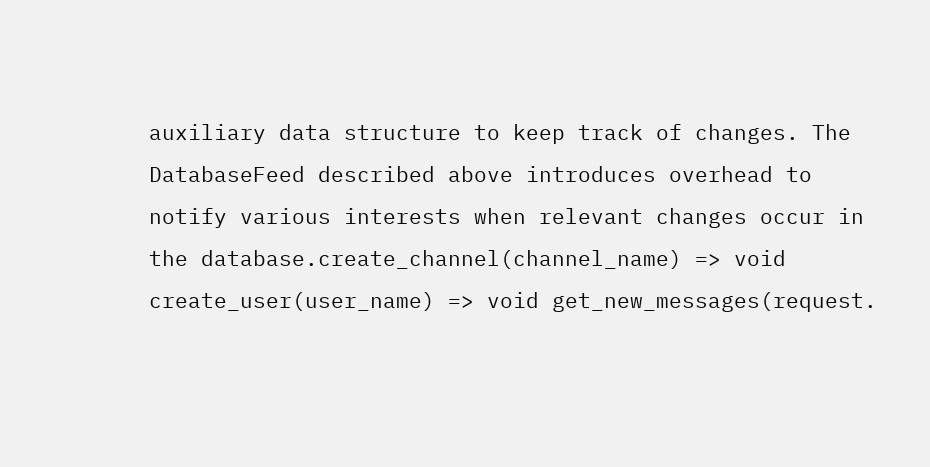auxiliary data structure to keep track of changes. The DatabaseFeed described above introduces overhead to notify various interests when relevant changes occur in the database.create_channel(channel_name) => void create_user(user_name) => void get_new_messages(request.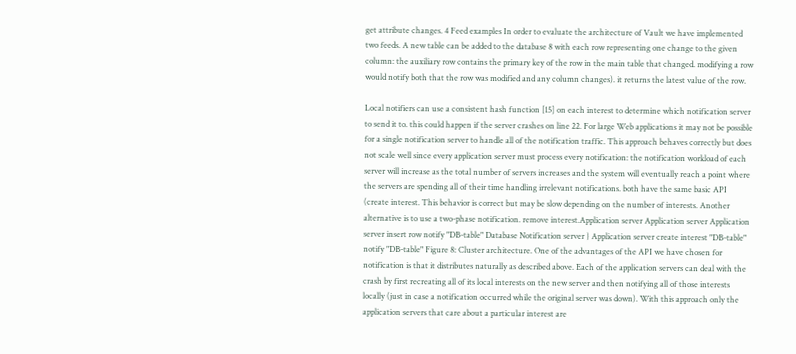get attribute changes. 4 Feed examples In order to evaluate the architecture of Vault we have implemented two feeds. A new table can be added to the database 8 with each row representing one change to the given column: the auxiliary row contains the primary key of the row in the main table that changed. modifying a row would notify both that the row was modified and any column changes). it returns the latest value of the row.

Local notifiers can use a consistent hash function [15] on each interest to determine which notification server to send it to. this could happen if the server crashes on line 22. For large Web applications it may not be possible for a single notification server to handle all of the notification traffic. This approach behaves correctly but does not scale well since every application server must process every notification: the notification workload of each server will increase as the total number of servers increases and the system will eventually reach a point where the servers are spending all of their time handling irrelevant notifications. both have the same basic API (create interest. This behavior is correct but may be slow depending on the number of interests. Another alternative is to use a two-phase notification. remove interest.Application server Application server Application server insert row notify "DB-table" Database Notification server } Application server create interest "DB-table" notify "DB-table" Figure 8: Cluster architecture. One of the advantages of the API we have chosen for notification is that it distributes naturally as described above. Each of the application servers can deal with the crash by first recreating all of its local interests on the new server and then notifying all of those interests locally (just in case a notification occurred while the original server was down). With this approach only the application servers that care about a particular interest are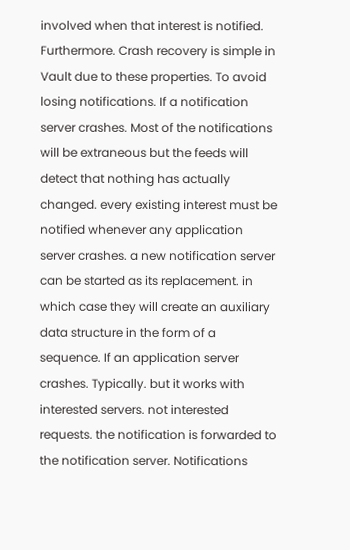involved when that interest is notified. Furthermore. Crash recovery is simple in Vault due to these properties. To avoid losing notifications. If a notification server crashes. Most of the notifications will be extraneous but the feeds will detect that nothing has actually changed. every existing interest must be notified whenever any application server crashes. a new notification server can be started as its replacement. in which case they will create an auxiliary data structure in the form of a sequence. If an application server crashes. Typically. but it works with interested servers. not interested requests. the notification is forwarded to the notification server. Notifications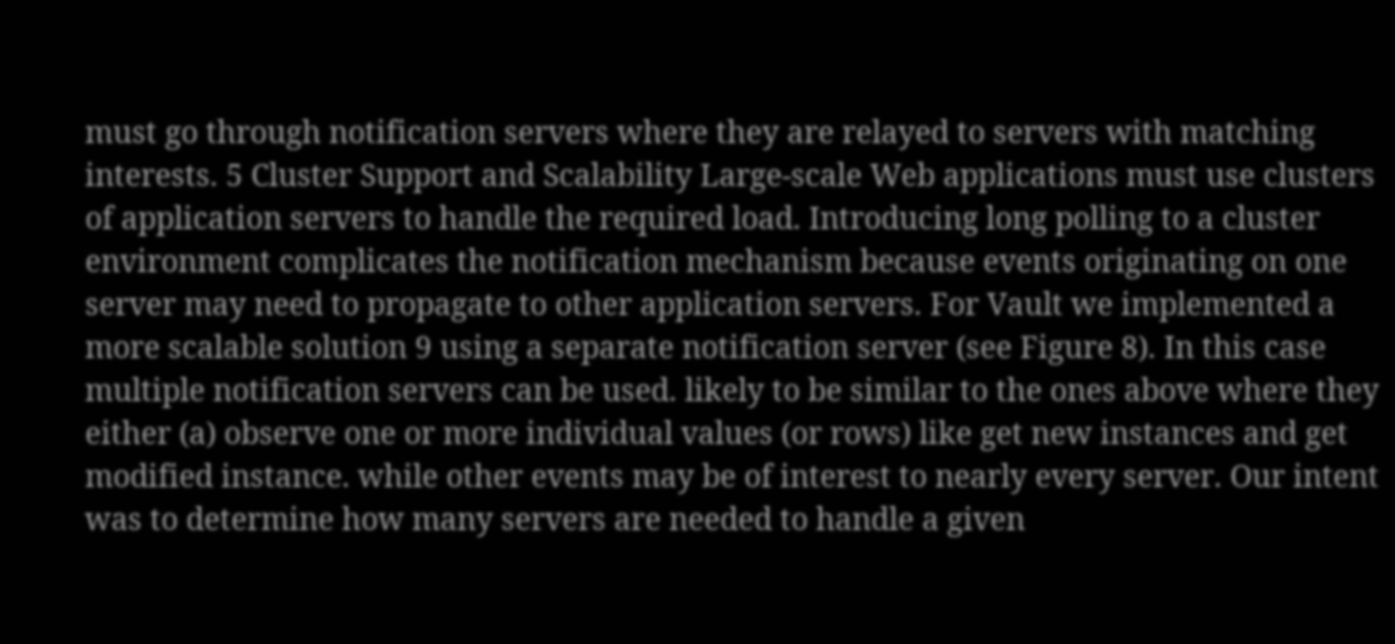must go through notification servers where they are relayed to servers with matching interests. 5 Cluster Support and Scalability Large-scale Web applications must use clusters of application servers to handle the required load. Introducing long polling to a cluster environment complicates the notification mechanism because events originating on one server may need to propagate to other application servers. For Vault we implemented a more scalable solution 9 using a separate notification server (see Figure 8). In this case multiple notification servers can be used. likely to be similar to the ones above where they either (a) observe one or more individual values (or rows) like get new instances and get modified instance. while other events may be of interest to nearly every server. Our intent was to determine how many servers are needed to handle a given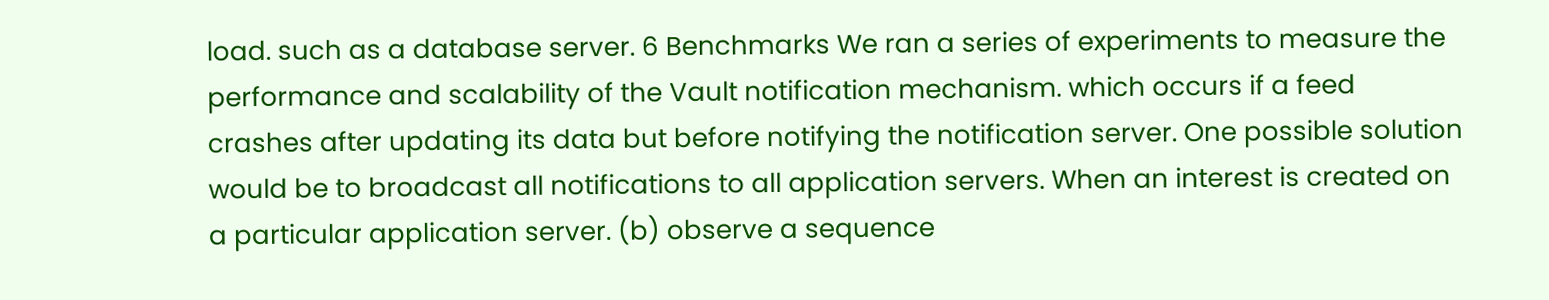load. such as a database server. 6 Benchmarks We ran a series of experiments to measure the performance and scalability of the Vault notification mechanism. which occurs if a feed crashes after updating its data but before notifying the notification server. One possible solution would be to broadcast all notifications to all application servers. When an interest is created on a particular application server. (b) observe a sequence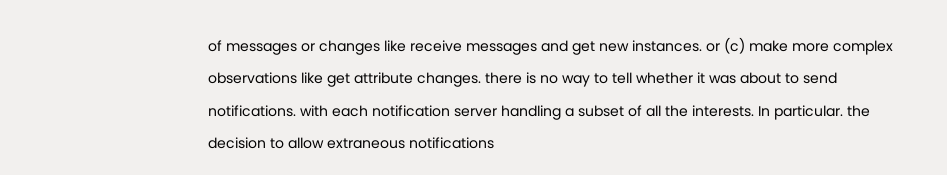of messages or changes like receive messages and get new instances. or (c) make more complex observations like get attribute changes. there is no way to tell whether it was about to send notifications. with each notification server handling a subset of all the interests. In particular. the decision to allow extraneous notifications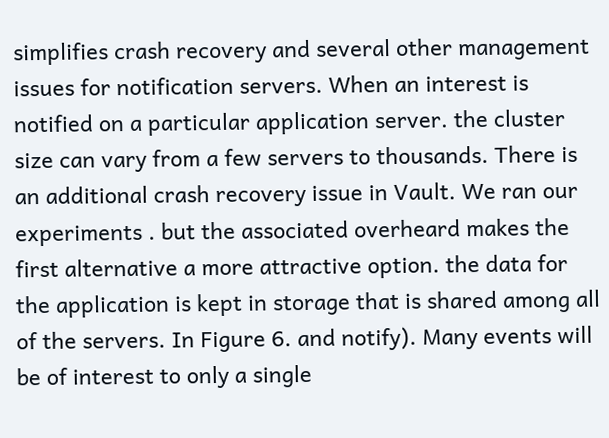simplifies crash recovery and several other management issues for notification servers. When an interest is notified on a particular application server. the cluster size can vary from a few servers to thousands. There is an additional crash recovery issue in Vault. We ran our experiments . but the associated overheard makes the first alternative a more attractive option. the data for the application is kept in storage that is shared among all of the servers. In Figure 6. and notify). Many events will be of interest to only a single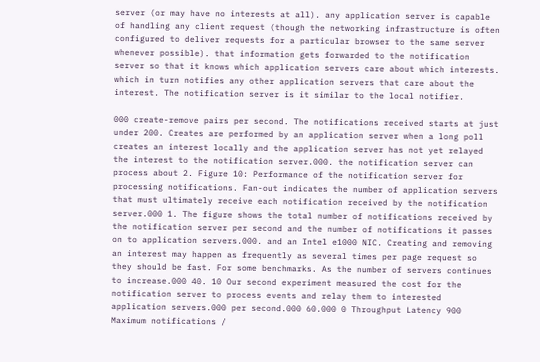server (or may have no interests at all). any application server is capable of handling any client request (though the networking infrastructure is often configured to deliver requests for a particular browser to the same server whenever possible). that information gets forwarded to the notification server so that it knows which application servers care about which interests. which in turn notifies any other application servers that care about the interest. The notification server is it similar to the local notifier.

000 create-remove pairs per second. The notifications received starts at just under 200. Creates are performed by an application server when a long poll creates an interest locally and the application server has not yet relayed the interest to the notification server.000. the notification server can process about 2. Figure 10: Performance of the notification server for processing notifications. Fan-out indicates the number of application servers that must ultimately receive each notification received by the notification server.000 1. The figure shows the total number of notifications received by the notification server per second and the number of notifications it passes on to application servers.000. and an Intel e1000 NIC. Creating and removing an interest may happen as frequently as several times per page request so they should be fast. For some benchmarks. As the number of servers continues to increase.000 40. 10 Our second experiment measured the cost for the notification server to process events and relay them to interested application servers.000 per second.000 60.000 0 Throughput Latency 900 Maximum notifications /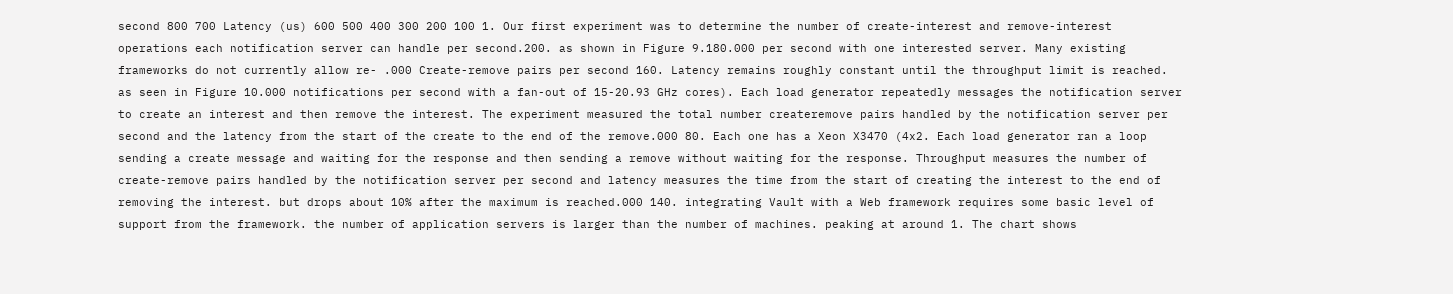second 800 700 Latency (us) 600 500 400 300 200 100 1. Our first experiment was to determine the number of create-interest and remove-interest operations each notification server can handle per second.200. as shown in Figure 9.180.000 per second with one interested server. Many existing frameworks do not currently allow re- .000 Create-remove pairs per second 160. Latency remains roughly constant until the throughput limit is reached. as seen in Figure 10.000 notifications per second with a fan-out of 15-20.93 GHz cores). Each load generator repeatedly messages the notification server to create an interest and then remove the interest. The experiment measured the total number createremove pairs handled by the notification server per second and the latency from the start of the create to the end of the remove.000 80. Each one has a Xeon X3470 (4x2. Each load generator ran a loop sending a create message and waiting for the response and then sending a remove without waiting for the response. Throughput measures the number of create-remove pairs handled by the notification server per second and latency measures the time from the start of creating the interest to the end of removing the interest. but drops about 10% after the maximum is reached.000 140. integrating Vault with a Web framework requires some basic level of support from the framework. the number of application servers is larger than the number of machines. peaking at around 1. The chart shows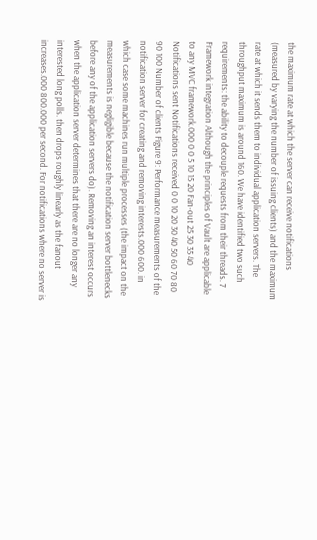the maximum rate at which the server can receive notifications (measured by varying the number of issuing clients) and the maximum rate at which it sends them to individual application servers. The throughput maximum is around 160. We have identified two such requirements: the ability to decouple requests from their threads. 7 Framework integration Although the principles of Vault are applicable to any MVC framework.000 0 0 5 10 15 20 Fan-out 25 30 35 40 Notifications sent Notifications received 0 0 10 20 30 40 50 60 70 80 90 100 Number of clients Figure 9: Performance measurements of the notification server for creating and removing interests.000 600. in which case some machines run multiple processes (the impact on the measurements is negligible because the notification server bottlenecks before any of the application servers do). Removing an interest occurs when the application server determines that there are no longer any interested long polls. then drops roughly linearly as the fanout increases.000 800.000 per second. For notifications where no server is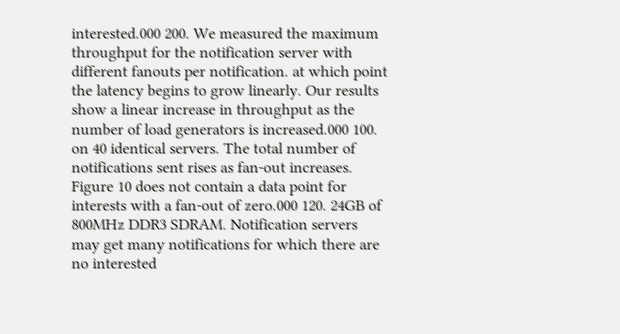interested.000 200. We measured the maximum throughput for the notification server with different fanouts per notification. at which point the latency begins to grow linearly. Our results show a linear increase in throughput as the number of load generators is increased.000 100. on 40 identical servers. The total number of notifications sent rises as fan-out increases. Figure 10 does not contain a data point for interests with a fan-out of zero.000 120. 24GB of 800MHz DDR3 SDRAM. Notification servers may get many notifications for which there are no interested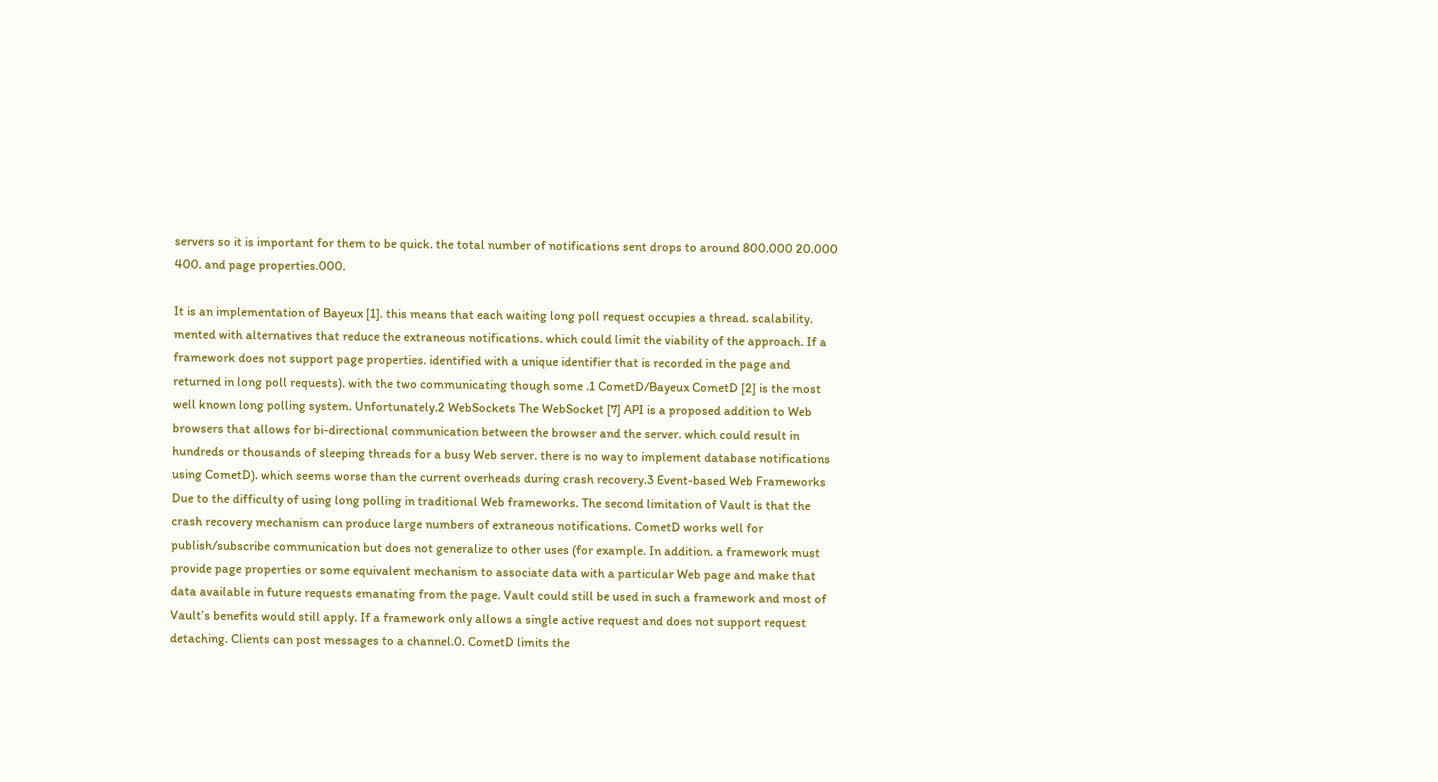servers so it is important for them to be quick. the total number of notifications sent drops to around 800.000 20.000 400. and page properties.000.

It is an implementation of Bayeux [1]. this means that each waiting long poll request occupies a thread. scalability. mented with alternatives that reduce the extraneous notifications. which could limit the viability of the approach. If a framework does not support page properties. identified with a unique identifier that is recorded in the page and returned in long poll requests). with the two communicating though some .1 CometD/Bayeux CometD [2] is the most well known long polling system. Unfortunately.2 WebSockets The WebSocket [7] API is a proposed addition to Web browsers that allows for bi-directional communication between the browser and the server. which could result in hundreds or thousands of sleeping threads for a busy Web server. there is no way to implement database notifications using CometD). which seems worse than the current overheads during crash recovery.3 Event-based Web Frameworks Due to the difficulty of using long polling in traditional Web frameworks. The second limitation of Vault is that the crash recovery mechanism can produce large numbers of extraneous notifications. CometD works well for publish/subscribe communication but does not generalize to other uses (for example. In addition. a framework must provide page properties or some equivalent mechanism to associate data with a particular Web page and make that data available in future requests emanating from the page. Vault could still be used in such a framework and most of Vault’s benefits would still apply. If a framework only allows a single active request and does not support request detaching. Clients can post messages to a channel.0. CometD limits the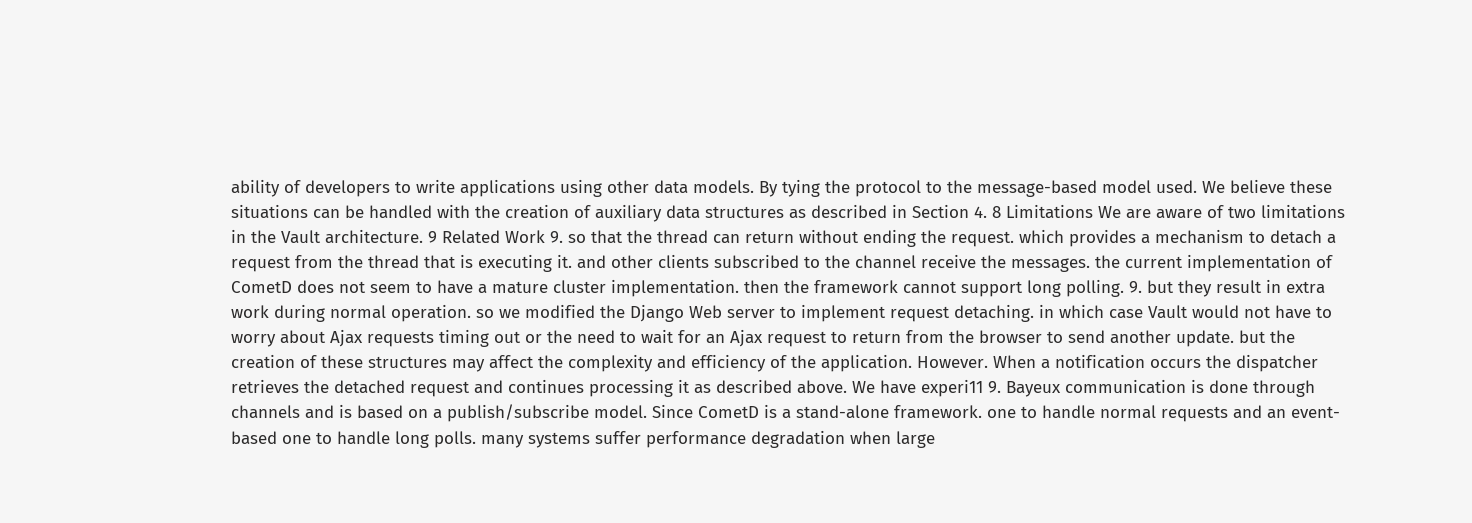ability of developers to write applications using other data models. By tying the protocol to the message-based model used. We believe these situations can be handled with the creation of auxiliary data structures as described in Section 4. 8 Limitations We are aware of two limitations in the Vault architecture. 9 Related Work 9. so that the thread can return without ending the request. which provides a mechanism to detach a request from the thread that is executing it. and other clients subscribed to the channel receive the messages. the current implementation of CometD does not seem to have a mature cluster implementation. then the framework cannot support long polling. 9. but they result in extra work during normal operation. so we modified the Django Web server to implement request detaching. in which case Vault would not have to worry about Ajax requests timing out or the need to wait for an Ajax request to return from the browser to send another update. but the creation of these structures may affect the complexity and efficiency of the application. However. When a notification occurs the dispatcher retrieves the detached request and continues processing it as described above. We have experi11 9. Bayeux communication is done through channels and is based on a publish/subscribe model. Since CometD is a stand-alone framework. one to handle normal requests and an event-based one to handle long polls. many systems suffer performance degradation when large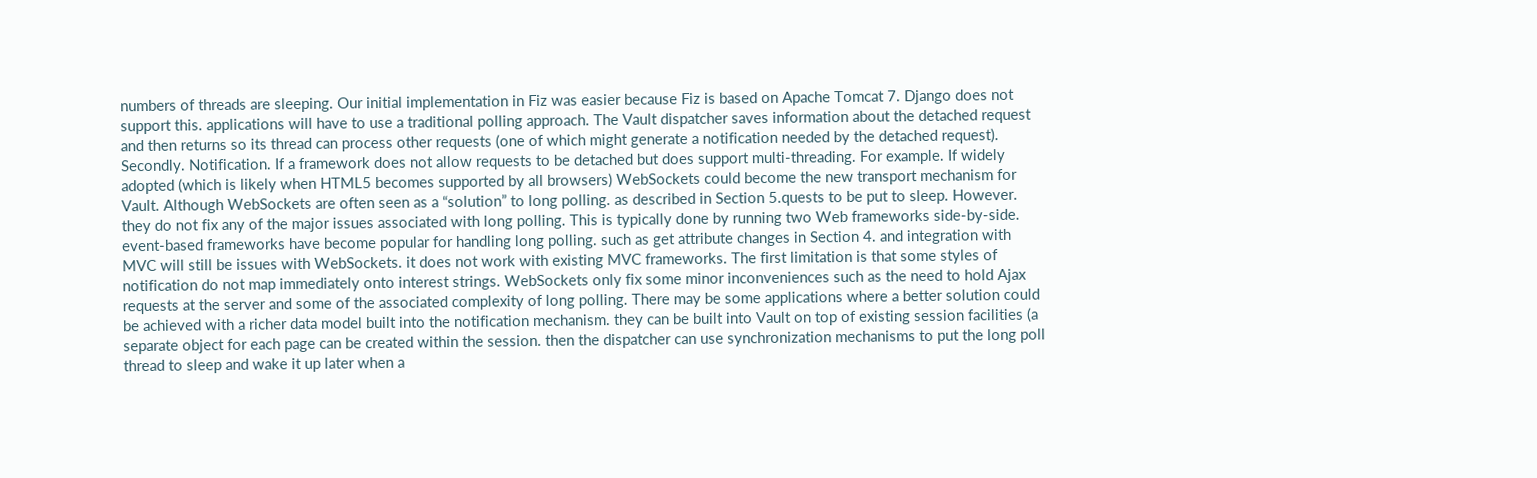numbers of threads are sleeping. Our initial implementation in Fiz was easier because Fiz is based on Apache Tomcat 7. Django does not support this. applications will have to use a traditional polling approach. The Vault dispatcher saves information about the detached request and then returns so its thread can process other requests (one of which might generate a notification needed by the detached request). Secondly. Notification. If a framework does not allow requests to be detached but does support multi-threading. For example. If widely adopted (which is likely when HTML5 becomes supported by all browsers) WebSockets could become the new transport mechanism for Vault. Although WebSockets are often seen as a “solution” to long polling. as described in Section 5.quests to be put to sleep. However. they do not fix any of the major issues associated with long polling. This is typically done by running two Web frameworks side-by-side. event-based frameworks have become popular for handling long polling. such as get attribute changes in Section 4. and integration with MVC will still be issues with WebSockets. it does not work with existing MVC frameworks. The first limitation is that some styles of notification do not map immediately onto interest strings. WebSockets only fix some minor inconveniences such as the need to hold Ajax requests at the server and some of the associated complexity of long polling. There may be some applications where a better solution could be achieved with a richer data model built into the notification mechanism. they can be built into Vault on top of existing session facilities (a separate object for each page can be created within the session. then the dispatcher can use synchronization mechanisms to put the long poll thread to sleep and wake it up later when a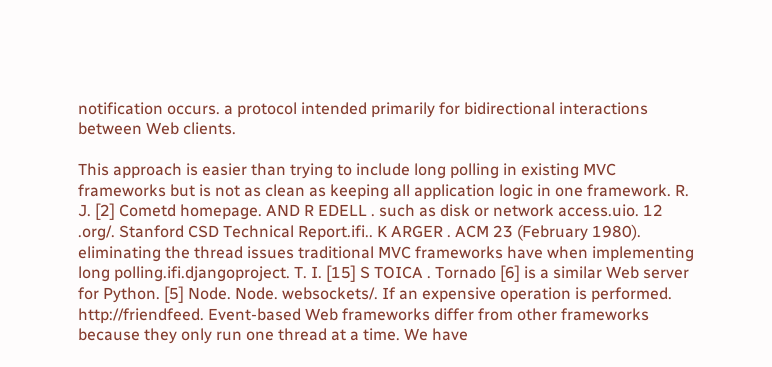notification occurs. a protocol intended primarily for bidirectional interactions between Web clients.

This approach is easier than trying to include long polling in existing MVC frameworks but is not as clean as keeping all application logic in one framework. R. J. [2] Cometd homepage. AND R EDELL . such as disk or network access.uio. 12 .org/. Stanford CSD Technical Report.ifi.. K ARGER . ACM 23 (February 1980). eliminating the thread issues traditional MVC frameworks have when implementing long polling.ifi.djangoproject. T. I. [15] S TOICA . Tornado [6] is a similar Web server for Python. [5] Node. Node. websockets/. If an expensive operation is performed. http://friendfeed. Event-based Web frameworks differ from other frameworks because they only run one thread at a time. We have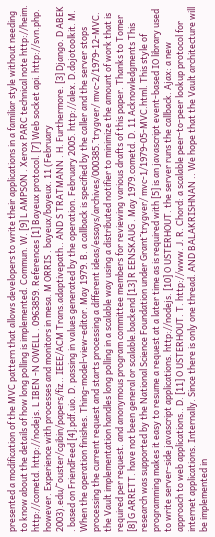presented a modification of the MVC pattern that allows developers to write their applications in a familiar style without needing to know about the details of how long polling is implemented. Commun. W. [9] L AMPSON . Xerox PARC technical note http://heim. http://cometd. http://nodejs. L IBEN -N OWELL . 0963859. References [1] Bayeux protocol. [7] Web socket api. http://svn.php. however. Experience with processes and monitors in mesa. M ORRIS . bayeux/bayeux. 11 (February 2003).edu/˜ouster/cgibin/papers/fiz.. IEEE/ACM Trans.adaptivepath.. AND S TRATMANN . H. Furthermore. [3] Django. D ABEK . based on FriendFeed [4].pdf.uio. D. passing in values generated by the operation. February 2005. http://alex. D.dojotoolkit. M. When the operation finishes. Thing-model-view-editor. May 1979. B. a callback is specified by the caller and the server stops processing the current request and starts processing a different ideas/essays/archives/000385.˜trygver/ mvc-2/1979-12-MVC. the Vault implementation handles long polling in a scalable way using a distributed notifier to minimize the amount of work that is required per request. and anonymous program committee members for reviewing various drafts of this paper. Thanks to Tomer [8] G ARRETT. have not been general or scalable.backend [13] R EENSKAUG . May 1979.cometd. D. 11 Acknowledgments This research was supported by the National Science Foundation under Grant˜trygver/ mvc-1/1979-05-MVC.html. This style of programming makes it easy to resume a request at a later time as is required with [5] is an javascript event-based IO library used to write server-side javascript applications. http://nodejs. [10] O USTERHOUT. the server runs the callback. Ajax: a new approach to web applications.. D. [11] O USTERHOUT. T. http://www. J. R. Chord: a scalable peer-to-peer lookup protocol for internet applications. Internally. Since there is only one thread. AND BALAKRISHNAN .. We hope that the Vault architecture will be implemented in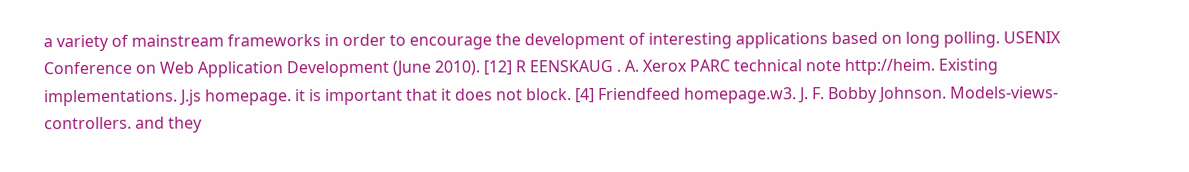a variety of mainstream frameworks in order to encourage the development of interesting applications based on long polling. USENIX Conference on Web Application Development (June 2010). [12] R EENSKAUG . A. Xerox PARC technical note http://heim. Existing implementations. J.js homepage. it is important that it does not block. [4] Friendfeed homepage.w3. J. F. Bobby Johnson. Models-views-controllers. and they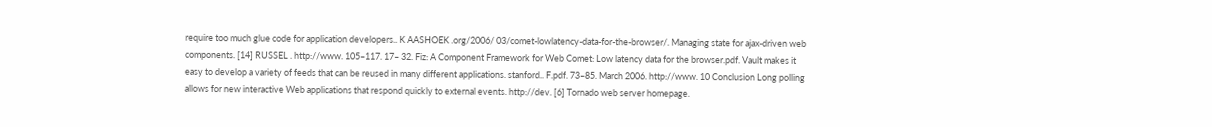require too much glue code for application developers.. K AASHOEK .org/2006/ 03/comet-lowlatency-data-for-the-browser/. Managing state for ajax-driven web components. [14] RUSSEL . http://www. 105–117. 17– 32. Fiz: A Component Framework for Web Comet: Low latency data for the browser.pdf. Vault makes it easy to develop a variety of feeds that can be reused in many different applications. stanford.. F.pdf. 73–85. March 2006. http://www. 10 Conclusion Long polling allows for new interactive Web applications that respond quickly to external events. http://dev. [6] Tornado web server homepage.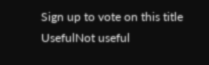Sign up to vote on this title
UsefulNot useful